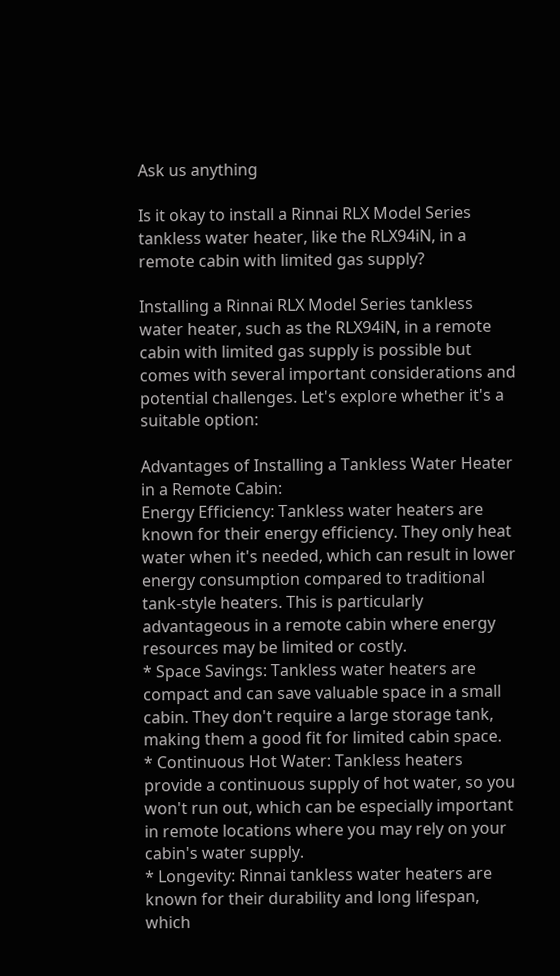Ask us anything

Is it okay to install a Rinnai RLX Model Series tankless water heater, like the RLX94iN, in a remote cabin with limited gas supply?

Installing a Rinnai RLX Model Series tankless water heater, such as the RLX94iN, in a remote cabin with limited gas supply is possible but comes with several important considerations and potential challenges. Let's explore whether it's a suitable option:

Advantages of Installing a Tankless Water Heater in a Remote Cabin:
Energy Efficiency: Tankless water heaters are known for their energy efficiency. They only heat water when it's needed, which can result in lower energy consumption compared to traditional tank-style heaters. This is particularly advantageous in a remote cabin where energy resources may be limited or costly.
* Space Savings: Tankless water heaters are compact and can save valuable space in a small cabin. They don't require a large storage tank, making them a good fit for limited cabin space.
* Continuous Hot Water: Tankless heaters provide a continuous supply of hot water, so you won't run out, which can be especially important in remote locations where you may rely on your cabin's water supply.
* Longevity: Rinnai tankless water heaters are known for their durability and long lifespan, which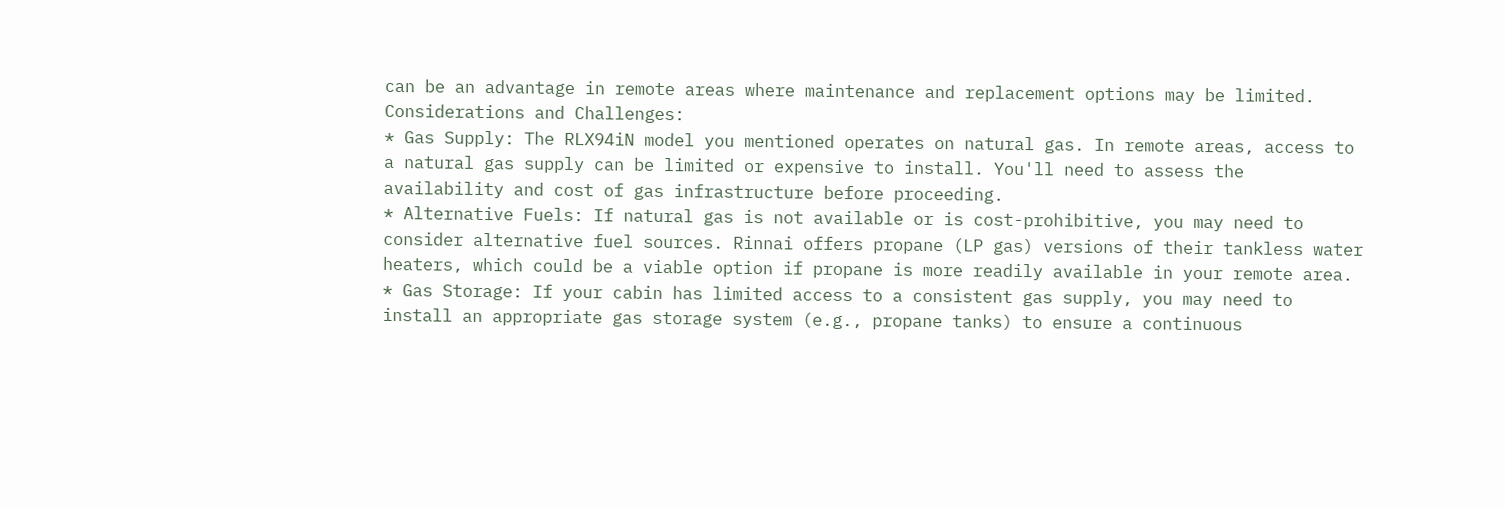can be an advantage in remote areas where maintenance and replacement options may be limited.
Considerations and Challenges:
* Gas Supply: The RLX94iN model you mentioned operates on natural gas. In remote areas, access to a natural gas supply can be limited or expensive to install. You'll need to assess the availability and cost of gas infrastructure before proceeding.
* Alternative Fuels: If natural gas is not available or is cost-prohibitive, you may need to consider alternative fuel sources. Rinnai offers propane (LP gas) versions of their tankless water heaters, which could be a viable option if propane is more readily available in your remote area.
* Gas Storage: If your cabin has limited access to a consistent gas supply, you may need to install an appropriate gas storage system (e.g., propane tanks) to ensure a continuous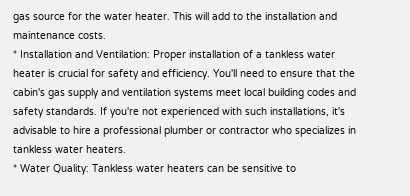gas source for the water heater. This will add to the installation and maintenance costs.
* Installation and Ventilation: Proper installation of a tankless water heater is crucial for safety and efficiency. You'll need to ensure that the cabin's gas supply and ventilation systems meet local building codes and safety standards. If you're not experienced with such installations, it's advisable to hire a professional plumber or contractor who specializes in tankless water heaters.
* Water Quality: Tankless water heaters can be sensitive to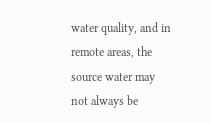water quality, and in remote areas, the source water may not always be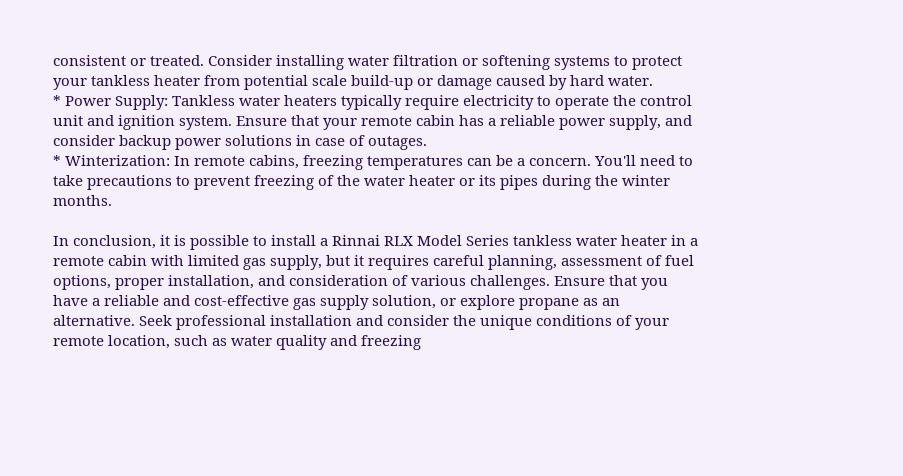consistent or treated. Consider installing water filtration or softening systems to protect your tankless heater from potential scale build-up or damage caused by hard water.
* Power Supply: Tankless water heaters typically require electricity to operate the control unit and ignition system. Ensure that your remote cabin has a reliable power supply, and consider backup power solutions in case of outages.
* Winterization: In remote cabins, freezing temperatures can be a concern. You'll need to take precautions to prevent freezing of the water heater or its pipes during the winter months.

In conclusion, it is possible to install a Rinnai RLX Model Series tankless water heater in a remote cabin with limited gas supply, but it requires careful planning, assessment of fuel options, proper installation, and consideration of various challenges. Ensure that you have a reliable and cost-effective gas supply solution, or explore propane as an alternative. Seek professional installation and consider the unique conditions of your remote location, such as water quality and freezing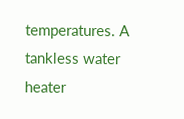temperatures. A tankless water heater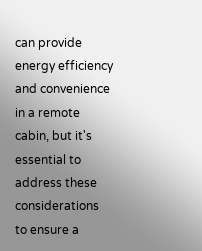can provide energy efficiency and convenience in a remote cabin, but it's essential to address these considerations to ensure a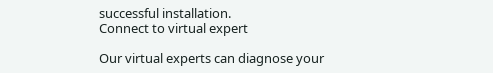successful installation.
Connect to virtual expert

Our virtual experts can diagnose your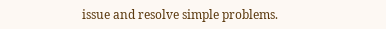issue and resolve simple problems.